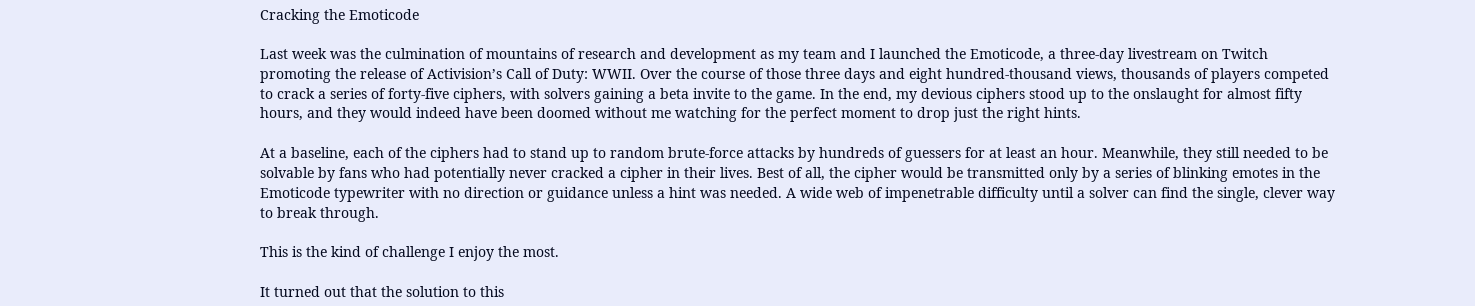Cracking the Emoticode

Last week was the culmination of mountains of research and development as my team and I launched the Emoticode, a three-day livestream on Twitch promoting the release of Activision’s Call of Duty: WWII. Over the course of those three days and eight hundred-thousand views, thousands of players competed to crack a series of forty-five ciphers, with solvers gaining a beta invite to the game. In the end, my devious ciphers stood up to the onslaught for almost fifty hours, and they would indeed have been doomed without me watching for the perfect moment to drop just the right hints.

At a baseline, each of the ciphers had to stand up to random brute-force attacks by hundreds of guessers for at least an hour. Meanwhile, they still needed to be solvable by fans who had potentially never cracked a cipher in their lives. Best of all, the cipher would be transmitted only by a series of blinking emotes in the Emoticode typewriter with no direction or guidance unless a hint was needed. A wide web of impenetrable difficulty until a solver can find the single, clever way to break through.

This is the kind of challenge I enjoy the most.

It turned out that the solution to this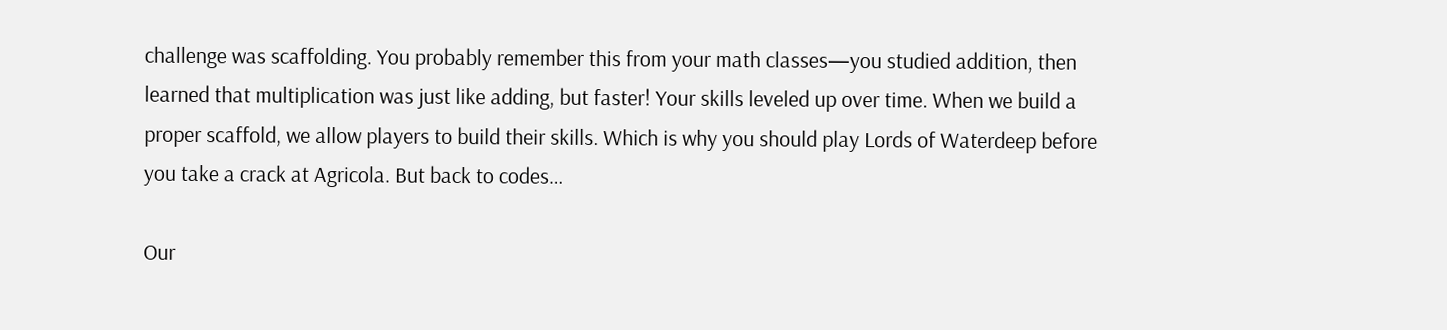challenge was scaffolding. You probably remember this from your math classes—you studied addition, then learned that multiplication was just like adding, but faster! Your skills leveled up over time. When we build a proper scaffold, we allow players to build their skills. Which is why you should play Lords of Waterdeep before you take a crack at Agricola. But back to codes…

Our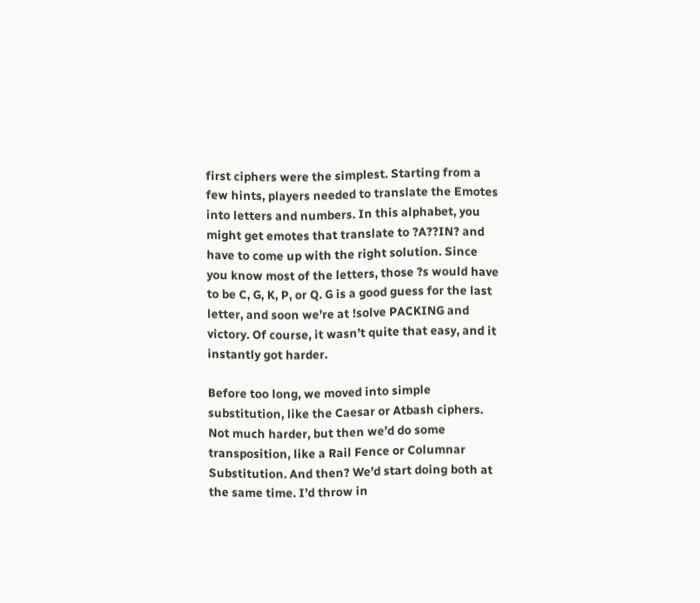first ciphers were the simplest. Starting from a few hints, players needed to translate the Emotes into letters and numbers. In this alphabet, you might get emotes that translate to ?A??IN? and have to come up with the right solution. Since you know most of the letters, those ?s would have to be C, G, K, P, or Q. G is a good guess for the last letter, and soon we’re at !solve PACKING and victory. Of course, it wasn’t quite that easy, and it instantly got harder.

Before too long, we moved into simple substitution, like the Caesar or Atbash ciphers. Not much harder, but then we’d do some transposition, like a Rail Fence or Columnar Substitution. And then? We’d start doing both at the same time. I’d throw in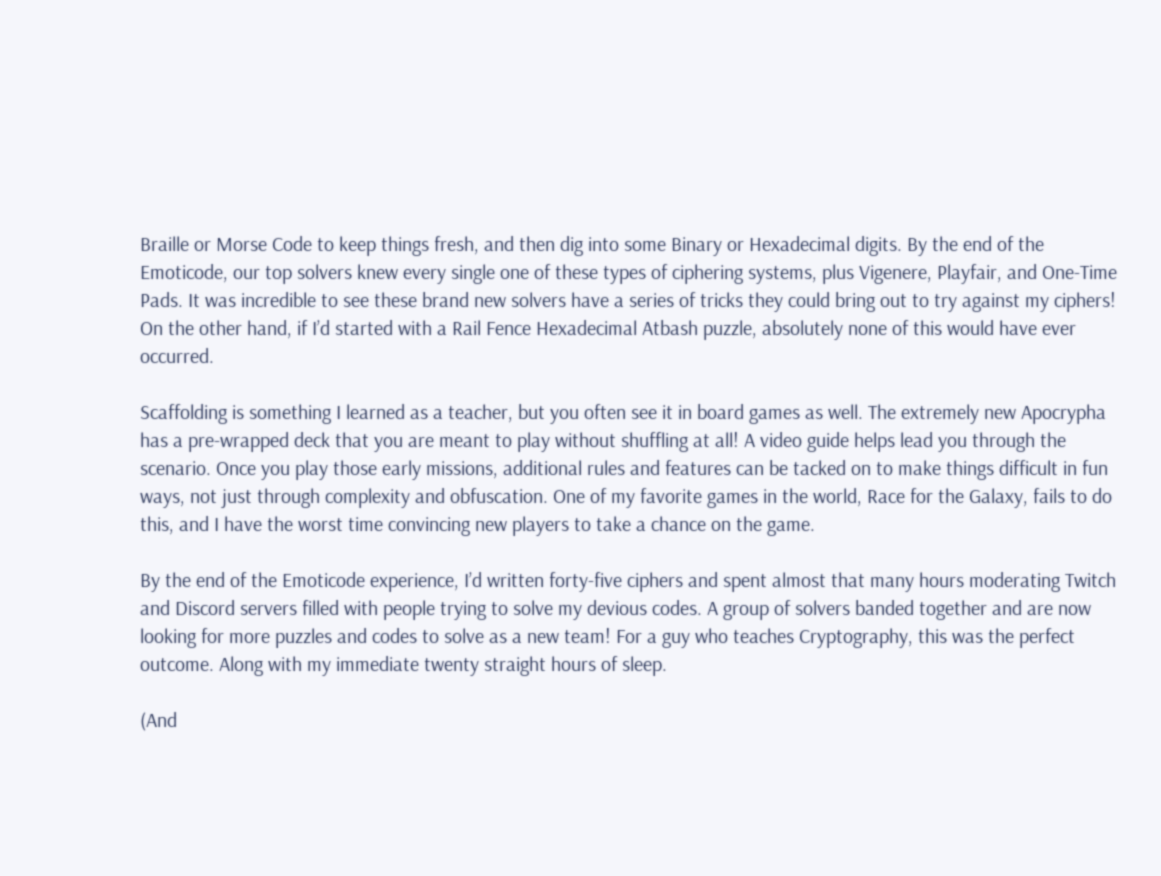Braille or Morse Code to keep things fresh, and then dig into some Binary or Hexadecimal digits. By the end of the Emoticode, our top solvers knew every single one of these types of ciphering systems, plus Vigenere, Playfair, and One-Time Pads. It was incredible to see these brand new solvers have a series of tricks they could bring out to try against my ciphers! On the other hand, if I’d started with a Rail Fence Hexadecimal Atbash puzzle, absolutely none of this would have ever occurred.

Scaffolding is something I learned as a teacher, but you often see it in board games as well. The extremely new Apocrypha has a pre-wrapped deck that you are meant to play without shuffling at all! A video guide helps lead you through the scenario. Once you play those early missions, additional rules and features can be tacked on to make things difficult in fun ways, not just through complexity and obfuscation. One of my favorite games in the world, Race for the Galaxy, fails to do this, and I have the worst time convincing new players to take a chance on the game.

By the end of the Emoticode experience, I’d written forty-five ciphers and spent almost that many hours moderating Twitch and Discord servers filled with people trying to solve my devious codes. A group of solvers banded together and are now looking for more puzzles and codes to solve as a new team! For a guy who teaches Cryptography, this was the perfect outcome. Along with my immediate twenty straight hours of sleep.

(And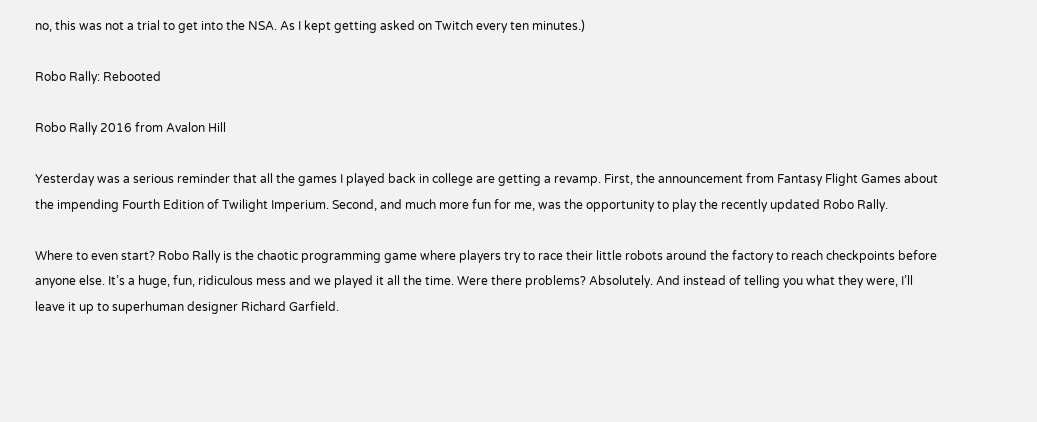no, this was not a trial to get into the NSA. As I kept getting asked on Twitch every ten minutes.)

Robo Rally: Rebooted

Robo Rally 2016 from Avalon Hill

Yesterday was a serious reminder that all the games I played back in college are getting a revamp. First, the announcement from Fantasy Flight Games about the impending Fourth Edition of Twilight Imperium. Second, and much more fun for me, was the opportunity to play the recently updated Robo Rally.

Where to even start? Robo Rally is the chaotic programming game where players try to race their little robots around the factory to reach checkpoints before anyone else. It’s a huge, fun, ridiculous mess and we played it all the time. Were there problems? Absolutely. And instead of telling you what they were, I’ll leave it up to superhuman designer Richard Garfield.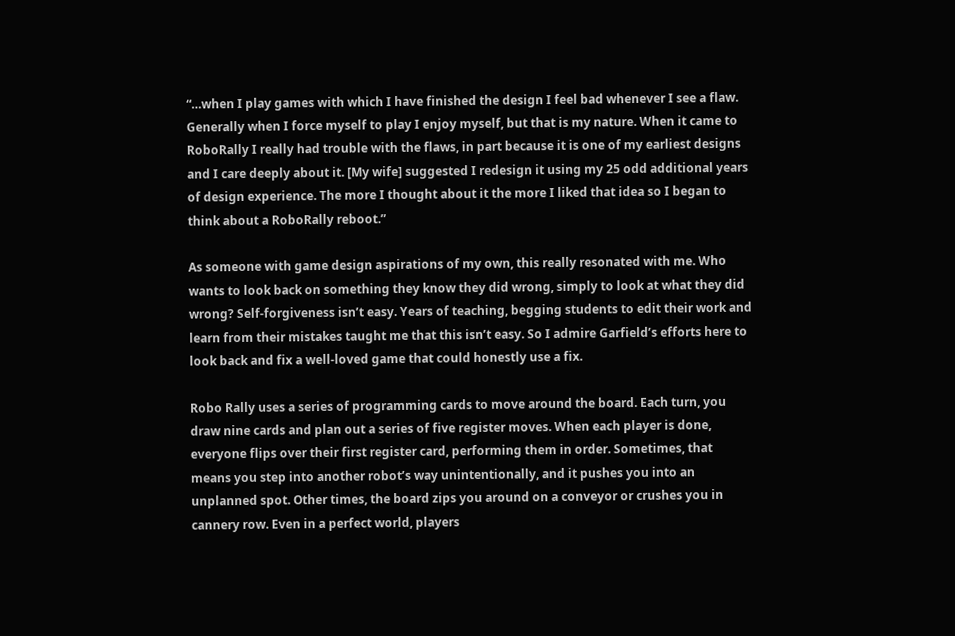“…when I play games with which I have finished the design I feel bad whenever I see a flaw. Generally when I force myself to play I enjoy myself, but that is my nature. When it came to RoboRally I really had trouble with the flaws, in part because it is one of my earliest designs and I care deeply about it. [My wife] suggested I redesign it using my 25 odd additional years of design experience. The more I thought about it the more I liked that idea so I began to think about a RoboRally reboot.”

As someone with game design aspirations of my own, this really resonated with me. Who wants to look back on something they know they did wrong, simply to look at what they did wrong? Self-forgiveness isn’t easy. Years of teaching, begging students to edit their work and learn from their mistakes taught me that this isn’t easy. So I admire Garfield’s efforts here to look back and fix a well-loved game that could honestly use a fix.

Robo Rally uses a series of programming cards to move around the board. Each turn, you draw nine cards and plan out a series of five register moves. When each player is done, everyone flips over their first register card, performing them in order. Sometimes, that means you step into another robot’s way unintentionally, and it pushes you into an unplanned spot. Other times, the board zips you around on a conveyor or crushes you in cannery row. Even in a perfect world, players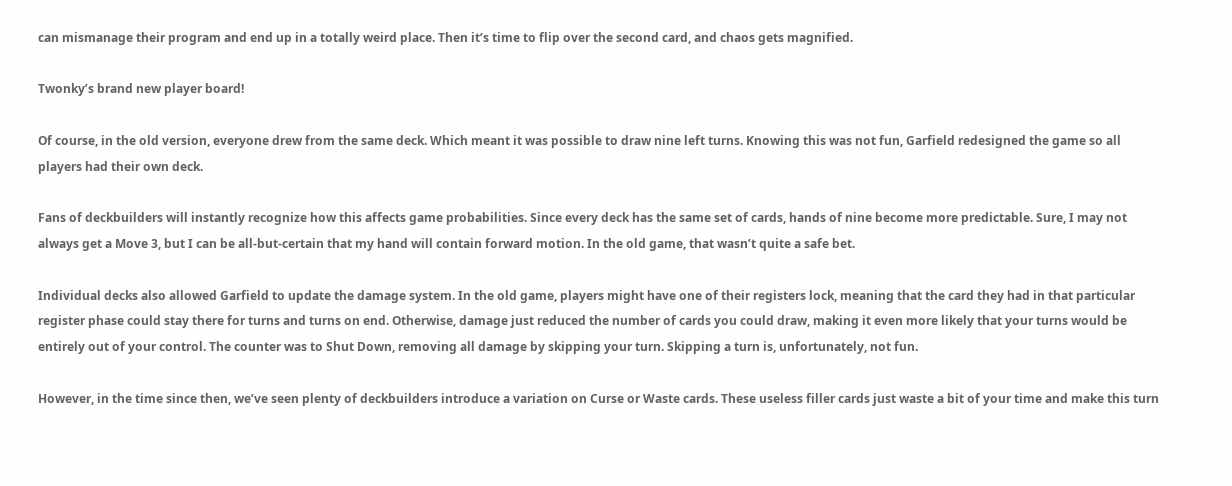can mismanage their program and end up in a totally weird place. Then it’s time to flip over the second card, and chaos gets magnified.

Twonky’s brand new player board!

Of course, in the old version, everyone drew from the same deck. Which meant it was possible to draw nine left turns. Knowing this was not fun, Garfield redesigned the game so all players had their own deck.

Fans of deckbuilders will instantly recognize how this affects game probabilities. Since every deck has the same set of cards, hands of nine become more predictable. Sure, I may not always get a Move 3, but I can be all-but-certain that my hand will contain forward motion. In the old game, that wasn’t quite a safe bet.

Individual decks also allowed Garfield to update the damage system. In the old game, players might have one of their registers lock, meaning that the card they had in that particular register phase could stay there for turns and turns on end. Otherwise, damage just reduced the number of cards you could draw, making it even more likely that your turns would be entirely out of your control. The counter was to Shut Down, removing all damage by skipping your turn. Skipping a turn is, unfortunately, not fun.

However, in the time since then, we’ve seen plenty of deckbuilders introduce a variation on Curse or Waste cards. These useless filler cards just waste a bit of your time and make this turn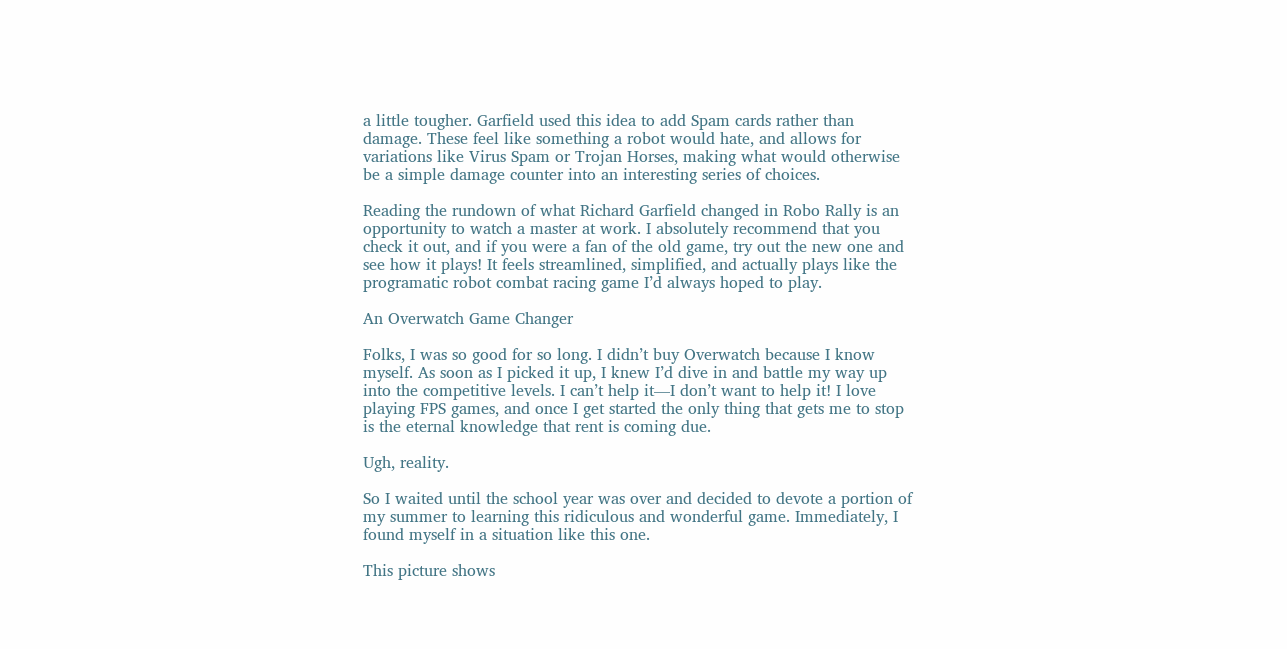a little tougher. Garfield used this idea to add Spam cards rather than damage. These feel like something a robot would hate, and allows for variations like Virus Spam or Trojan Horses, making what would otherwise be a simple damage counter into an interesting series of choices.

Reading the rundown of what Richard Garfield changed in Robo Rally is an opportunity to watch a master at work. I absolutely recommend that you check it out, and if you were a fan of the old game, try out the new one and see how it plays! It feels streamlined, simplified, and actually plays like the programatic robot combat racing game I’d always hoped to play.

An Overwatch Game Changer

Folks, I was so good for so long. I didn’t buy Overwatch because I know myself. As soon as I picked it up, I knew I’d dive in and battle my way up into the competitive levels. I can’t help it—I don’t want to help it! I love playing FPS games, and once I get started the only thing that gets me to stop is the eternal knowledge that rent is coming due.

Ugh, reality.

So I waited until the school year was over and decided to devote a portion of my summer to learning this ridiculous and wonderful game. Immediately, I found myself in a situation like this one.

This picture shows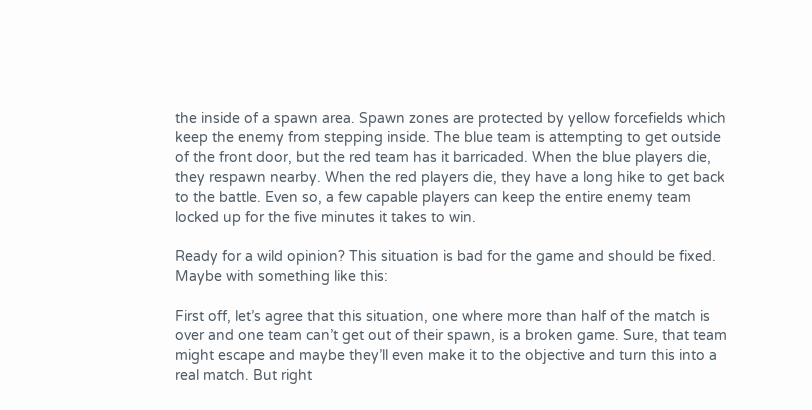the inside of a spawn area. Spawn zones are protected by yellow forcefields which keep the enemy from stepping inside. The blue team is attempting to get outside of the front door, but the red team has it barricaded. When the blue players die, they respawn nearby. When the red players die, they have a long hike to get back to the battle. Even so, a few capable players can keep the entire enemy team locked up for the five minutes it takes to win.

Ready for a wild opinion? This situation is bad for the game and should be fixed. Maybe with something like this:

First off, let’s agree that this situation, one where more than half of the match is over and one team can’t get out of their spawn, is a broken game. Sure, that team might escape and maybe they’ll even make it to the objective and turn this into a real match. But right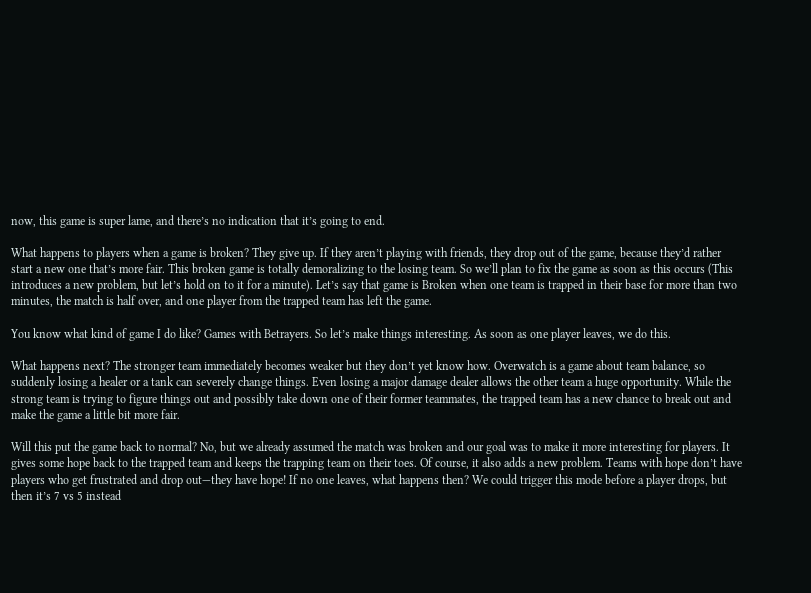now, this game is super lame, and there’s no indication that it’s going to end.

What happens to players when a game is broken? They give up. If they aren’t playing with friends, they drop out of the game, because they’d rather start a new one that’s more fair. This broken game is totally demoralizing to the losing team. So we’ll plan to fix the game as soon as this occurs (This introduces a new problem, but let’s hold on to it for a minute). Let’s say that game is Broken when one team is trapped in their base for more than two minutes, the match is half over, and one player from the trapped team has left the game.

You know what kind of game I do like? Games with Betrayers. So let’s make things interesting. As soon as one player leaves, we do this.

What happens next? The stronger team immediately becomes weaker but they don’t yet know how. Overwatch is a game about team balance, so suddenly losing a healer or a tank can severely change things. Even losing a major damage dealer allows the other team a huge opportunity. While the strong team is trying to figure things out and possibly take down one of their former teammates, the trapped team has a new chance to break out and make the game a little bit more fair.

Will this put the game back to normal? No, but we already assumed the match was broken and our goal was to make it more interesting for players. It gives some hope back to the trapped team and keeps the trapping team on their toes. Of course, it also adds a new problem. Teams with hope don’t have players who get frustrated and drop out—they have hope! If no one leaves, what happens then? We could trigger this mode before a player drops, but then it’s 7 vs 5 instead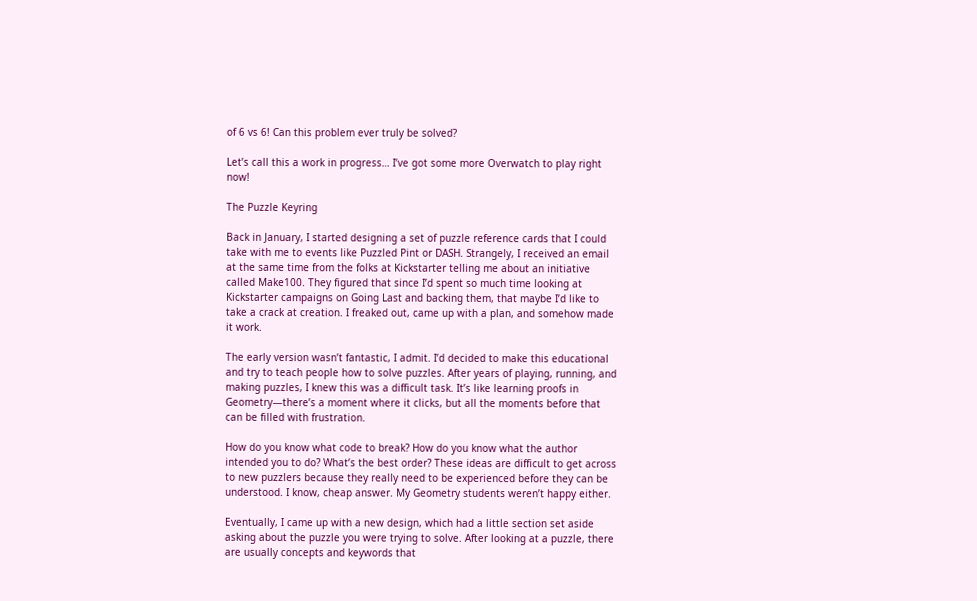of 6 vs 6! Can this problem ever truly be solved?

Let’s call this a work in progress… I’ve got some more Overwatch to play right now!

The Puzzle Keyring

Back in January, I started designing a set of puzzle reference cards that I could take with me to events like Puzzled Pint or DASH. Strangely, I received an email at the same time from the folks at Kickstarter telling me about an initiative called Make100. They figured that since I’d spent so much time looking at Kickstarter campaigns on Going Last and backing them, that maybe I’d like to take a crack at creation. I freaked out, came up with a plan, and somehow made it work.

The early version wasn’t fantastic, I admit. I’d decided to make this educational and try to teach people how to solve puzzles. After years of playing, running, and making puzzles, I knew this was a difficult task. It’s like learning proofs in Geometry—there’s a moment where it clicks, but all the moments before that can be filled with frustration.

How do you know what code to break? How do you know what the author intended you to do? What’s the best order? These ideas are difficult to get across to new puzzlers because they really need to be experienced before they can be understood. I know, cheap answer. My Geometry students weren’t happy either.

Eventually, I came up with a new design, which had a little section set aside asking about the puzzle you were trying to solve. After looking at a puzzle, there are usually concepts and keywords that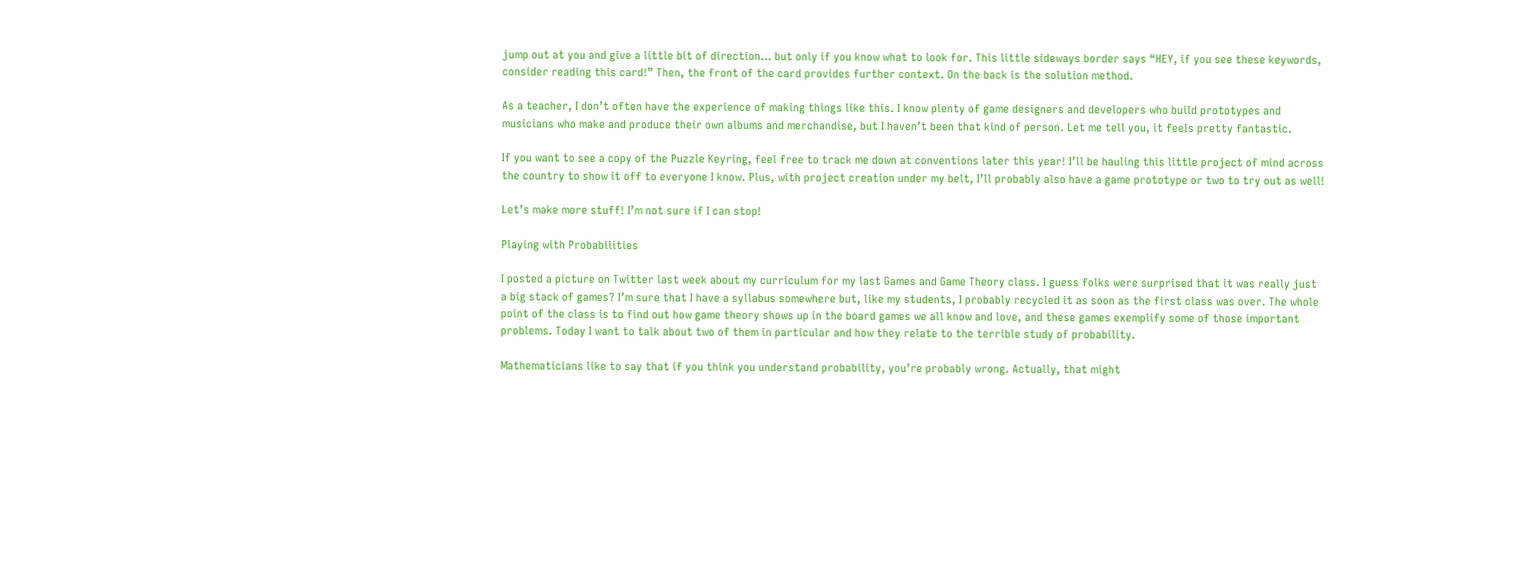jump out at you and give a little bit of direction… but only if you know what to look for. This little sideways border says “HEY, if you see these keywords, consider reading this card!” Then, the front of the card provides further context. On the back is the solution method.

As a teacher, I don’t often have the experience of making things like this. I know plenty of game designers and developers who build prototypes and musicians who make and produce their own albums and merchandise, but I haven’t been that kind of person. Let me tell you, it feels pretty fantastic.

If you want to see a copy of the Puzzle Keyring, feel free to track me down at conventions later this year! I’ll be hauling this little project of mind across the country to show it off to everyone I know. Plus, with project creation under my belt, I’ll probably also have a game prototype or two to try out as well!

Let’s make more stuff! I’m not sure if I can stop!

Playing with Probabilities

I posted a picture on Twitter last week about my curriculum for my last Games and Game Theory class. I guess folks were surprised that it was really just a big stack of games? I’m sure that I have a syllabus somewhere but, like my students, I probably recycled it as soon as the first class was over. The whole point of the class is to find out how game theory shows up in the board games we all know and love, and these games exemplify some of those important problems. Today I want to talk about two of them in particular and how they relate to the terrible study of probability.

Mathematicians like to say that if you think you understand probability, you’re probably wrong. Actually, that might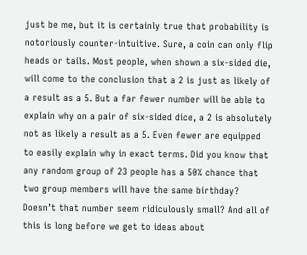just be me, but it is certainly true that probability is notoriously counter-intuitive. Sure, a coin can only flip heads or tails. Most people, when shown a six-sided die, will come to the conclusion that a 2 is just as likely of a result as a 5. But a far fewer number will be able to explain why on a pair of six-sided dice, a 2 is absolutely not as likely a result as a 5. Even fewer are equipped to easily explain why in exact terms. Did you know that any random group of 23 people has a 50% chance that two group members will have the same birthday? Doesn’t that number seem ridiculously small? And all of this is long before we get to ideas about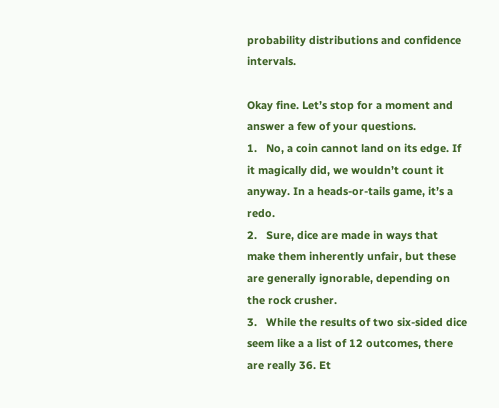probability distributions and confidence intervals.

Okay fine. Let’s stop for a moment and answer a few of your questions.
1.   No, a coin cannot land on its edge. If it magically did, we wouldn’t count it anyway. In a heads-or-tails game, it’s a redo.
2.   Sure, dice are made in ways that make them inherently unfair, but these are generally ignorable, depending on the rock crusher.
3.   While the results of two six-sided dice seem like a a list of 12 outcomes, there are really 36. Et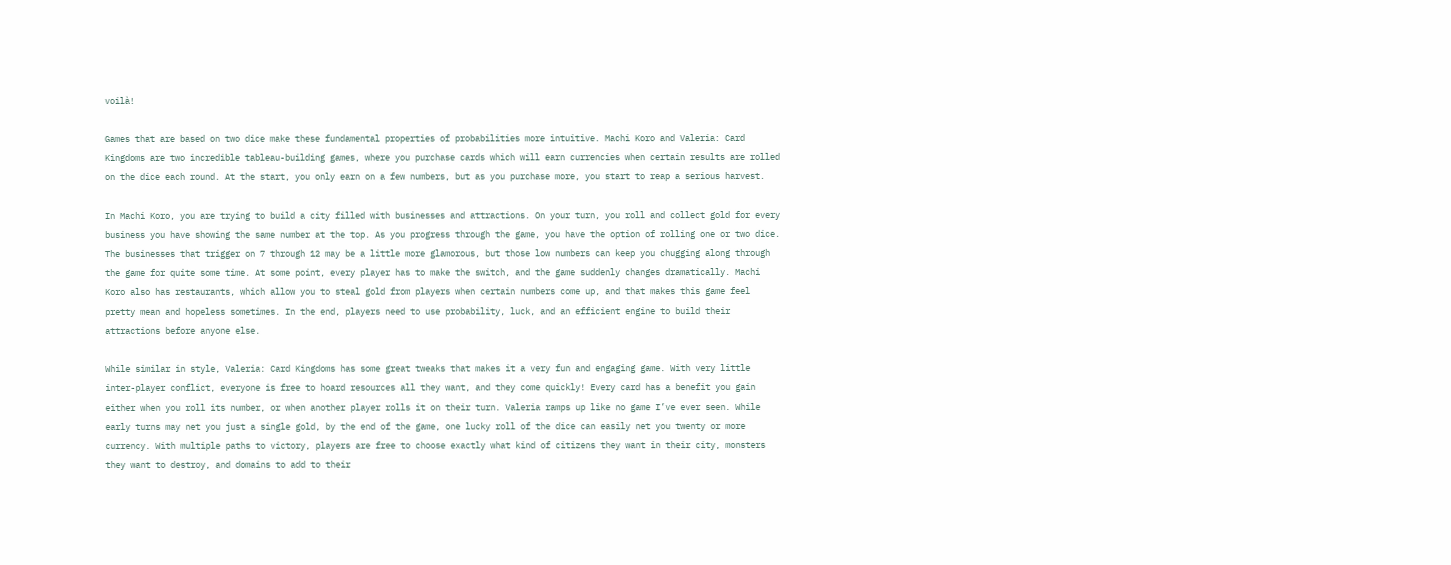voilà!

Games that are based on two dice make these fundamental properties of probabilities more intuitive. Machi Koro and Valeria: Card Kingdoms are two incredible tableau-building games, where you purchase cards which will earn currencies when certain results are rolled on the dice each round. At the start, you only earn on a few numbers, but as you purchase more, you start to reap a serious harvest.

In Machi Koro, you are trying to build a city filled with businesses and attractions. On your turn, you roll and collect gold for every business you have showing the same number at the top. As you progress through the game, you have the option of rolling one or two dice. The businesses that trigger on 7 through 12 may be a little more glamorous, but those low numbers can keep you chugging along through the game for quite some time. At some point, every player has to make the switch, and the game suddenly changes dramatically. Machi Koro also has restaurants, which allow you to steal gold from players when certain numbers come up, and that makes this game feel pretty mean and hopeless sometimes. In the end, players need to use probability, luck, and an efficient engine to build their attractions before anyone else.

While similar in style, Valeria: Card Kingdoms has some great tweaks that makes it a very fun and engaging game. With very little inter-player conflict, everyone is free to hoard resources all they want, and they come quickly! Every card has a benefit you gain either when you roll its number, or when another player rolls it on their turn. Valeria ramps up like no game I’ve ever seen. While early turns may net you just a single gold, by the end of the game, one lucky roll of the dice can easily net you twenty or more currency. With multiple paths to victory, players are free to choose exactly what kind of citizens they want in their city, monsters they want to destroy, and domains to add to their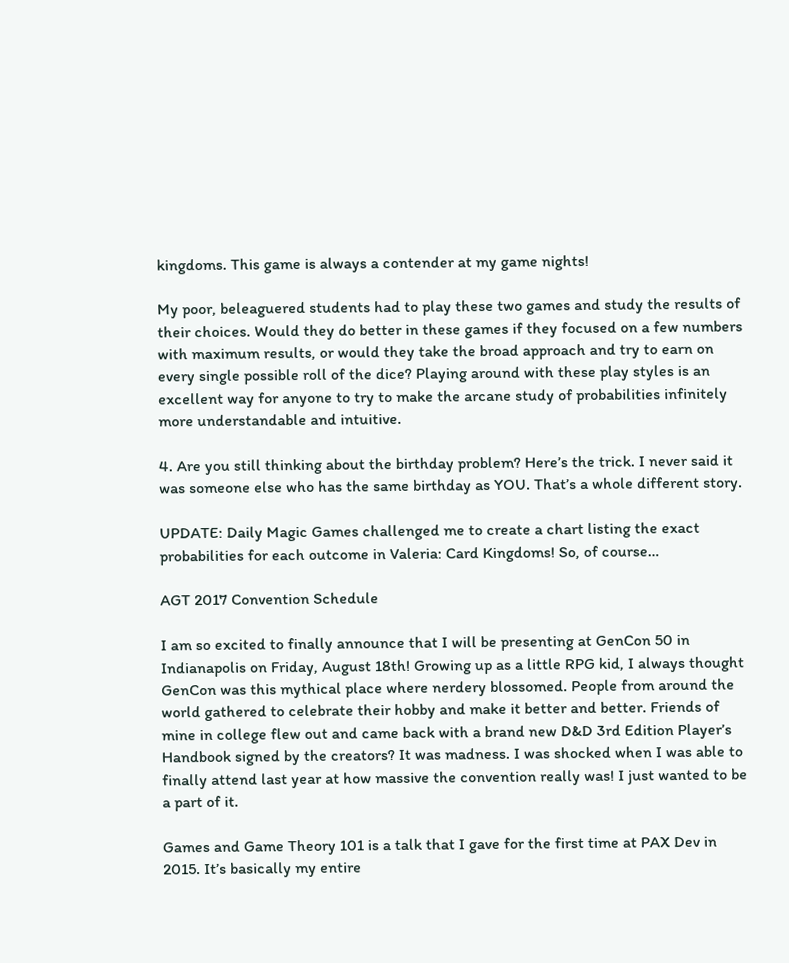kingdoms. This game is always a contender at my game nights!

My poor, beleaguered students had to play these two games and study the results of their choices. Would they do better in these games if they focused on a few numbers with maximum results, or would they take the broad approach and try to earn on every single possible roll of the dice? Playing around with these play styles is an excellent way for anyone to try to make the arcane study of probabilities infinitely more understandable and intuitive.

4. Are you still thinking about the birthday problem? Here’s the trick. I never said it was someone else who has the same birthday as YOU. That’s a whole different story.

UPDATE: Daily Magic Games challenged me to create a chart listing the exact probabilities for each outcome in Valeria: Card Kingdoms! So, of course…

AGT 2017 Convention Schedule

I am so excited to finally announce that I will be presenting at GenCon 50 in Indianapolis on Friday, August 18th! Growing up as a little RPG kid, I always thought GenCon was this mythical place where nerdery blossomed. People from around the world gathered to celebrate their hobby and make it better and better. Friends of mine in college flew out and came back with a brand new D&D 3rd Edition Player’s Handbook signed by the creators? It was madness. I was shocked when I was able to finally attend last year at how massive the convention really was! I just wanted to be a part of it.

Games and Game Theory 101 is a talk that I gave for the first time at PAX Dev in 2015. It’s basically my entire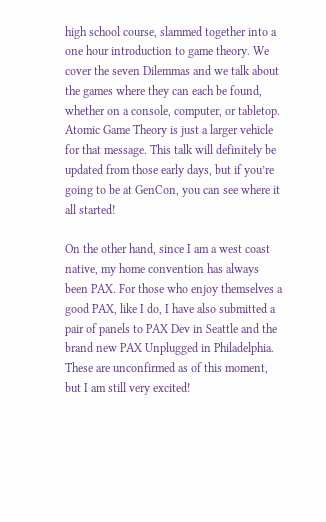high school course, slammed together into a one hour introduction to game theory. We cover the seven Dilemmas and we talk about the games where they can each be found, whether on a console, computer, or tabletop. Atomic Game Theory is just a larger vehicle for that message. This talk will definitely be updated from those early days, but if you’re going to be at GenCon, you can see where it all started!

On the other hand, since I am a west coast native, my home convention has always been PAX. For those who enjoy themselves a good PAX, like I do, I have also submitted a pair of panels to PAX Dev in Seattle and the brand new PAX Unplugged in Philadelphia. These are unconfirmed as of this moment, but I am still very excited!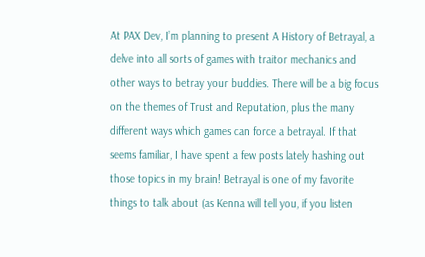At PAX Dev, I’m planning to present A History of Betrayal, a delve into all sorts of games with traitor mechanics and other ways to betray your buddies. There will be a big focus on the themes of Trust and Reputation, plus the many different ways which games can force a betrayal. If that seems familiar, I have spent a few posts lately hashing out those topics in my brain! Betrayal is one of my favorite things to talk about (as Kenna will tell you, if you listen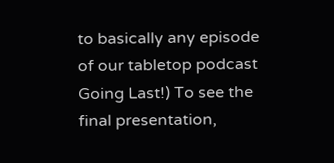to basically any episode of our tabletop podcast Going Last!) To see the final presentation,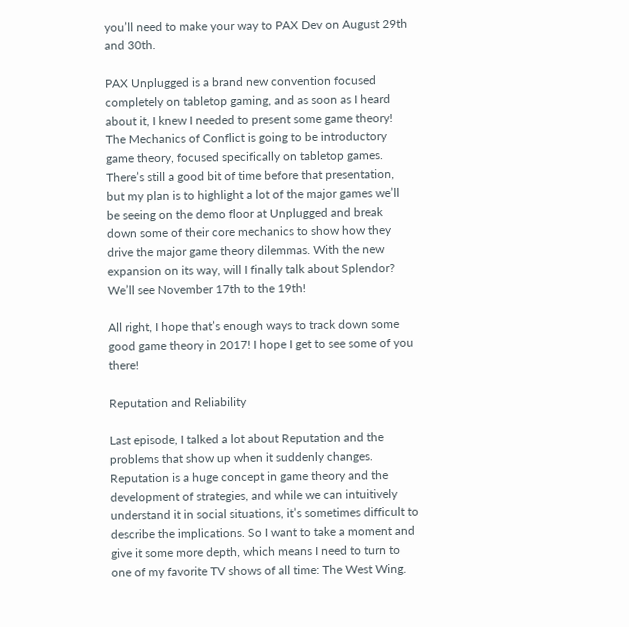you’ll need to make your way to PAX Dev on August 29th and 30th.

PAX Unplugged is a brand new convention focused completely on tabletop gaming, and as soon as I heard about it, I knew I needed to present some game theory! The Mechanics of Conflict is going to be introductory game theory, focused specifically on tabletop games. There’s still a good bit of time before that presentation, but my plan is to highlight a lot of the major games we’ll be seeing on the demo floor at Unplugged and break down some of their core mechanics to show how they drive the major game theory dilemmas. With the new expansion on its way, will I finally talk about Splendor? We’ll see November 17th to the 19th!

All right, I hope that’s enough ways to track down some good game theory in 2017! I hope I get to see some of you there!

Reputation and Reliability

Last episode, I talked a lot about Reputation and the problems that show up when it suddenly changes. Reputation is a huge concept in game theory and the development of strategies, and while we can intuitively understand it in social situations, it’s sometimes difficult to describe the implications. So I want to take a moment and give it some more depth, which means I need to turn to one of my favorite TV shows of all time: The West Wing.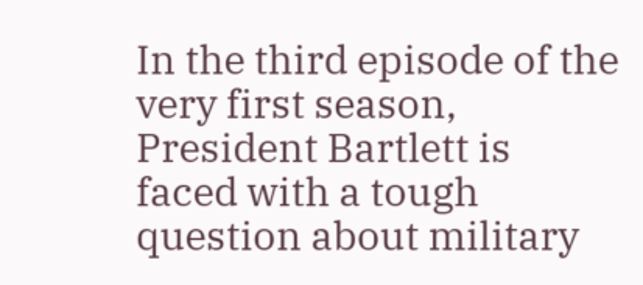In the third episode of the very first season, President Bartlett is faced with a tough question about military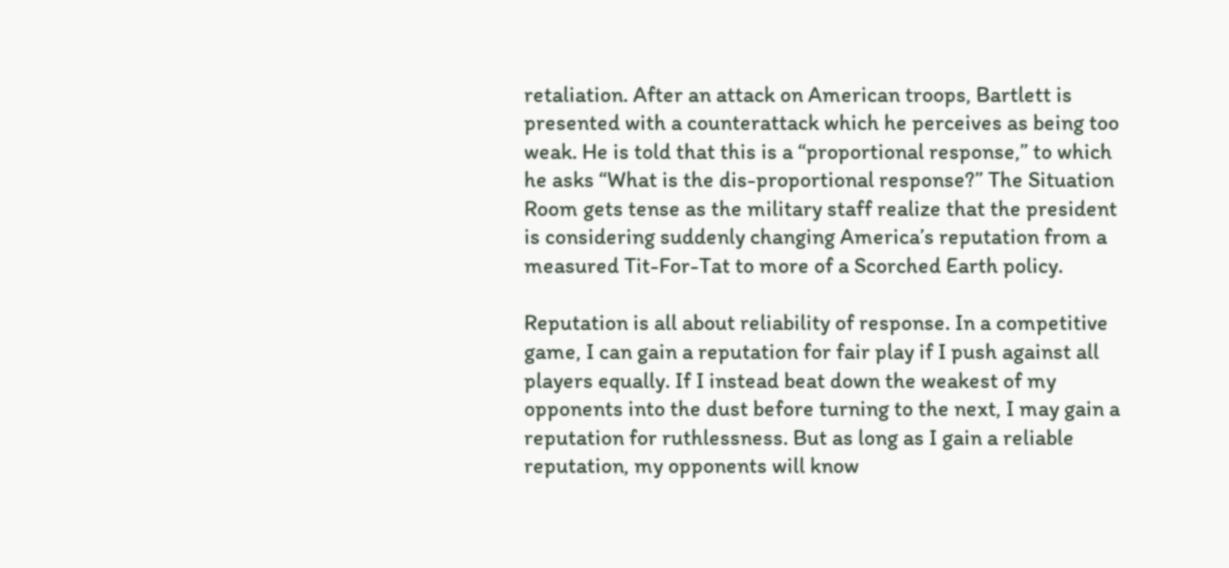retaliation. After an attack on American troops, Bartlett is presented with a counterattack which he perceives as being too weak. He is told that this is a “proportional response,” to which he asks “What is the dis-proportional response?” The Situation Room gets tense as the military staff realize that the president is considering suddenly changing America’s reputation from a measured Tit-For-Tat to more of a Scorched Earth policy.

Reputation is all about reliability of response. In a competitive game, I can gain a reputation for fair play if I push against all players equally. If I instead beat down the weakest of my opponents into the dust before turning to the next, I may gain a reputation for ruthlessness. But as long as I gain a reliable reputation, my opponents will know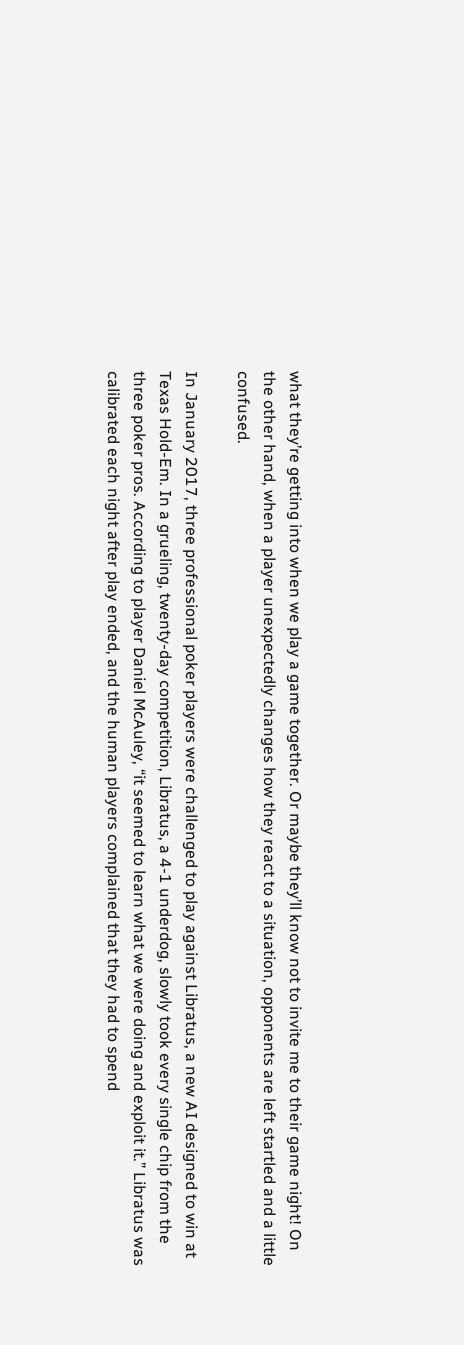what they’re getting into when we play a game together. Or maybe they’ll know not to invite me to their game night! On the other hand, when a player unexpectedly changes how they react to a situation, opponents are left startled and a little confused.

In January 2017, three professional poker players were challenged to play against Libratus, a new AI designed to win at Texas Hold-Em. In a grueling, twenty-day competition, Libratus, a 4-1 underdog, slowly took every single chip from the three poker pros. According to player Daniel McAuley, “it seemed to learn what we were doing and exploit it.” Libratus was calibrated each night after play ended, and the human players complained that they had to spend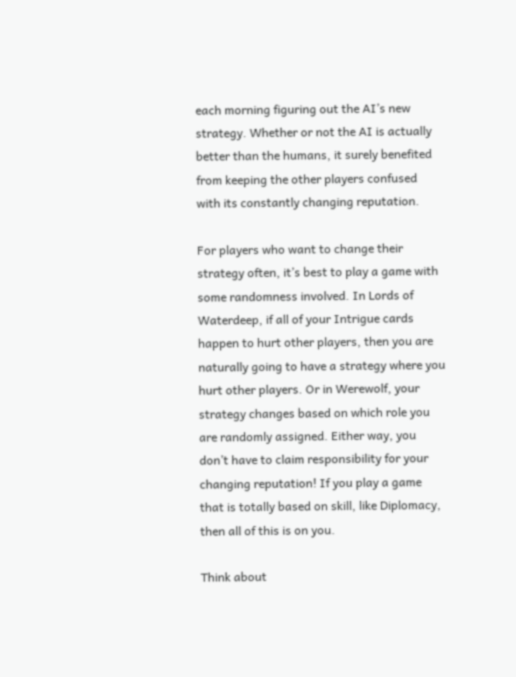each morning figuring out the AI’s new strategy. Whether or not the AI is actually better than the humans, it surely benefited from keeping the other players confused with its constantly changing reputation.

For players who want to change their strategy often, it’s best to play a game with some randomness involved. In Lords of Waterdeep, if all of your Intrigue cards happen to hurt other players, then you are naturally going to have a strategy where you hurt other players. Or in Werewolf, your strategy changes based on which role you are randomly assigned. Either way, you don’t have to claim responsibility for your changing reputation! If you play a game that is totally based on skill, like Diplomacy, then all of this is on you.

Think about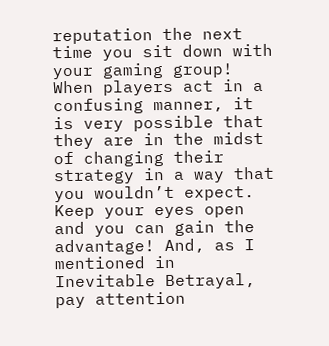reputation the next time you sit down with your gaming group! When players act in a confusing manner, it is very possible that they are in the midst of changing their strategy in a way that you wouldn’t expect. Keep your eyes open and you can gain the advantage! And, as I mentioned in Inevitable Betrayal, pay attention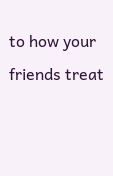to how your friends treat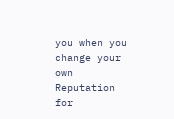you when you change your own Reputation for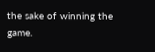the sake of winning the game.